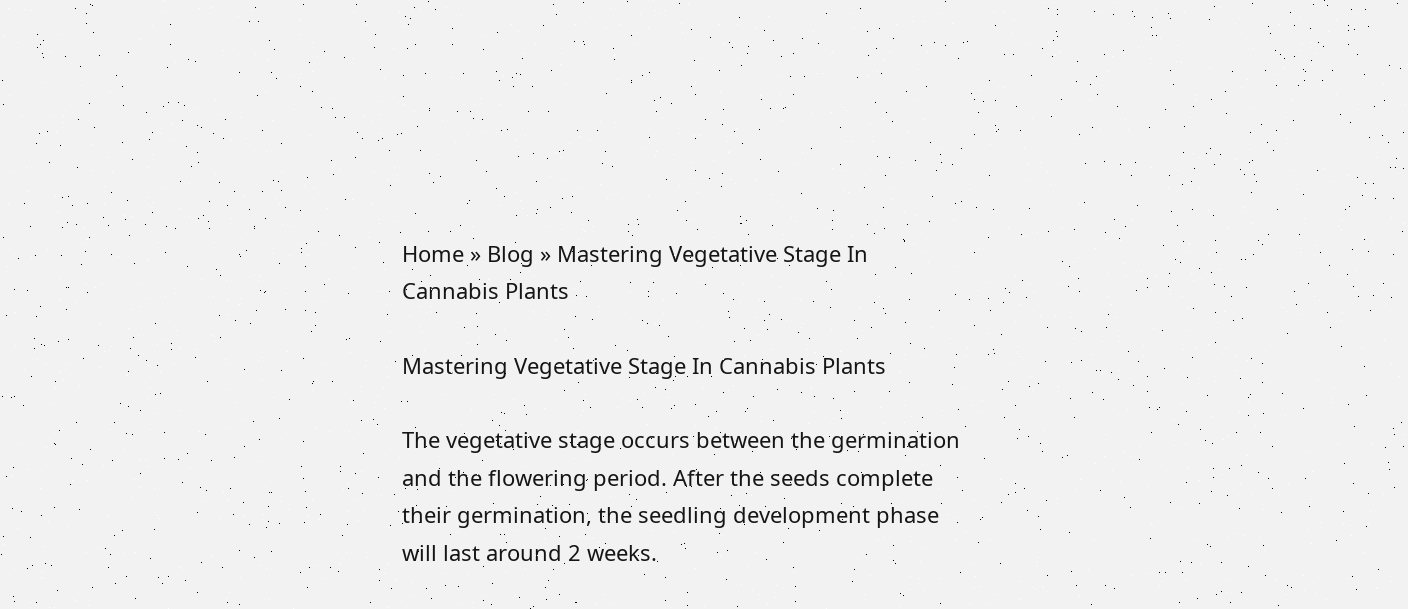Home » Blog » Mastering Vegetative Stage In Cannabis Plants

Mastering Vegetative Stage In Cannabis Plants

The vegetative stage occurs between the germination and the flowering period. After the seeds complete their germination, the seedling development phase will last around 2 weeks.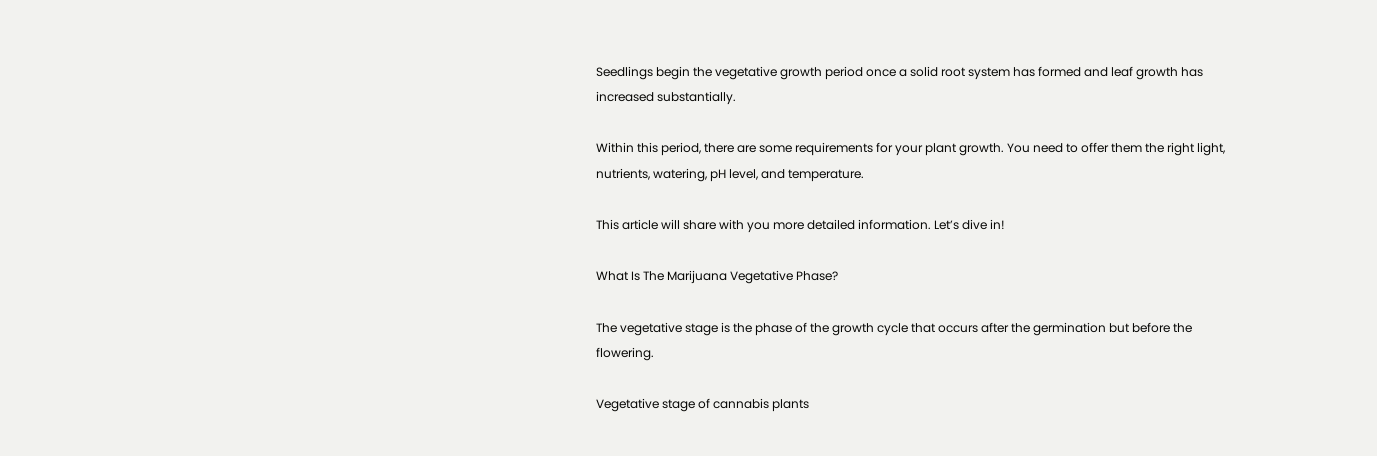Seedlings begin the vegetative growth period once a solid root system has formed and leaf growth has increased substantially.

Within this period, there are some requirements for your plant growth. You need to offer them the right light, nutrients, watering, pH level, and temperature.

This article will share with you more detailed information. Let’s dive in!

What Is The Marijuana Vegetative Phase?

The vegetative stage is the phase of the growth cycle that occurs after the germination but before the flowering.

Vegetative stage of cannabis plants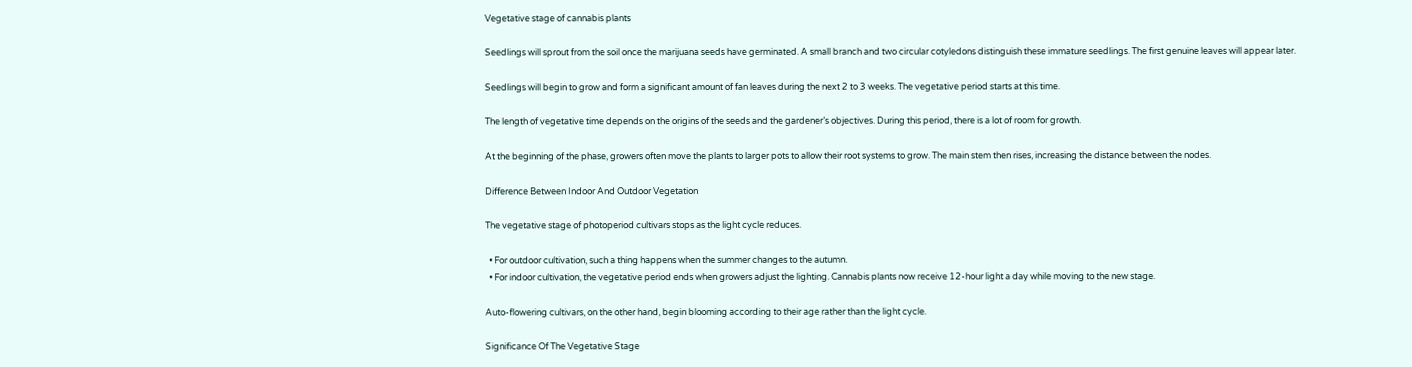Vegetative stage of cannabis plants

Seedlings will sprout from the soil once the marijuana seeds have germinated. A small branch and two circular cotyledons distinguish these immature seedlings. The first genuine leaves will appear later.

Seedlings will begin to grow and form a significant amount of fan leaves during the next 2 to 3 weeks. The vegetative period starts at this time.

The length of vegetative time depends on the origins of the seeds and the gardener’s objectives. During this period, there is a lot of room for growth.

At the beginning of the phase, growers often move the plants to larger pots to allow their root systems to grow. The main stem then rises, increasing the distance between the nodes.

Difference Between Indoor And Outdoor Vegetation

The vegetative stage of photoperiod cultivars stops as the light cycle reduces.

  • For outdoor cultivation, such a thing happens when the summer changes to the autumn.
  • For indoor cultivation, the vegetative period ends when growers adjust the lighting. Cannabis plants now receive 12-hour light a day while moving to the new stage.

Auto-flowering cultivars, on the other hand, begin blooming according to their age rather than the light cycle.

Significance Of The Vegetative Stage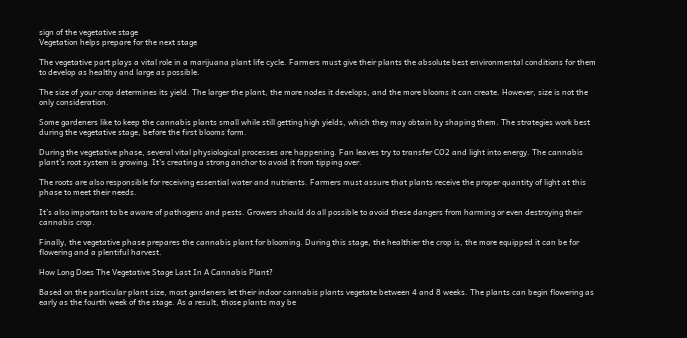sign of the vegetative stage
Vegetation helps prepare for the next stage

The vegetative part plays a vital role in a marijuana plant life cycle. Farmers must give their plants the absolute best environmental conditions for them to develop as healthy and large as possible.

The size of your crop determines its yield. The larger the plant, the more nodes it develops, and the more blooms it can create. However, size is not the only consideration.

Some gardeners like to keep the cannabis plants small while still getting high yields, which they may obtain by shaping them. The strategies work best during the vegetative stage, before the first blooms form.

During the vegetative phase, several vital physiological processes are happening. Fan leaves try to transfer CO2 and light into energy. The cannabis plant’s root system is growing. It’s creating a strong anchor to avoid it from tipping over.

The roots are also responsible for receiving essential water and nutrients. Farmers must assure that plants receive the proper quantity of light at this phase to meet their needs.

It’s also important to be aware of pathogens and pests. Growers should do all possible to avoid these dangers from harming or even destroying their cannabis crop.

Finally, the vegetative phase prepares the cannabis plant for blooming. During this stage, the healthier the crop is, the more equipped it can be for flowering and a plentiful harvest.

How Long Does The Vegetative Stage Last In A Cannabis Plant?

Based on the particular plant size, most gardeners let their indoor cannabis plants vegetate between 4 and 8 weeks. The plants can begin flowering as early as the fourth week of the stage. As a result, those plants may be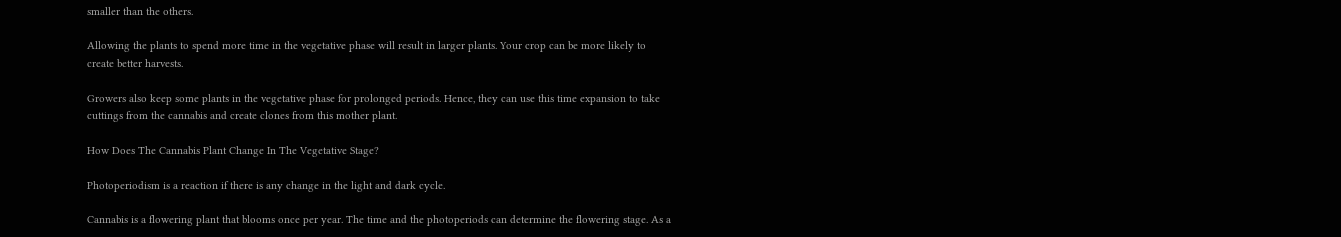smaller than the others.

Allowing the plants to spend more time in the vegetative phase will result in larger plants. Your crop can be more likely to create better harvests.

Growers also keep some plants in the vegetative phase for prolonged periods. Hence, they can use this time expansion to take cuttings from the cannabis and create clones from this mother plant.

How Does The Cannabis Plant Change In The Vegetative Stage?

Photoperiodism is a reaction if there is any change in the light and dark cycle.

Cannabis is a flowering plant that blooms once per year. The time and the photoperiods can determine the flowering stage. As a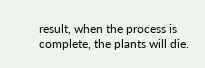result, when the process is complete, the plants will die.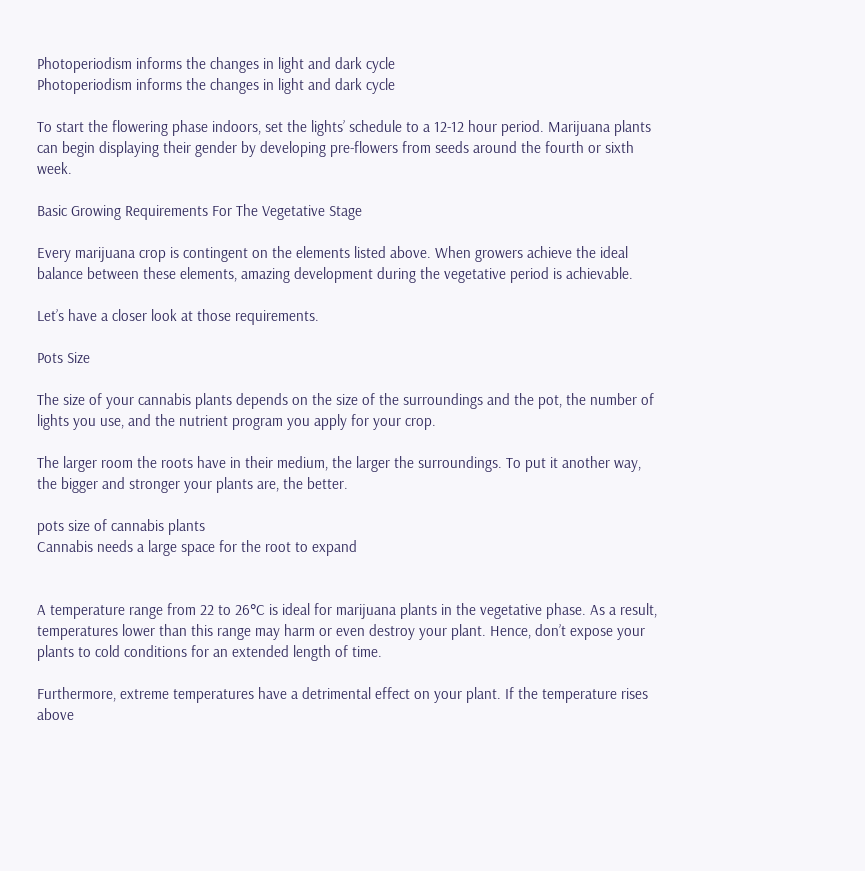Photoperiodism informs the changes in light and dark cycle
Photoperiodism informs the changes in light and dark cycle

To start the flowering phase indoors, set the lights’ schedule to a 12-12 hour period. Marijuana plants can begin displaying their gender by developing pre-flowers from seeds around the fourth or sixth week.

Basic Growing Requirements For The Vegetative Stage

Every marijuana crop is contingent on the elements listed above. When growers achieve the ideal balance between these elements, amazing development during the vegetative period is achievable.

Let’s have a closer look at those requirements.

Pots Size

The size of your cannabis plants depends on the size of the surroundings and the pot, the number of lights you use, and the nutrient program you apply for your crop.

The larger room the roots have in their medium, the larger the surroundings. To put it another way, the bigger and stronger your plants are, the better.

pots size of cannabis plants
Cannabis needs a large space for the root to expand


A temperature range from 22 to 26°C is ideal for marijuana plants in the vegetative phase. As a result, temperatures lower than this range may harm or even destroy your plant. Hence, don’t expose your plants to cold conditions for an extended length of time.

Furthermore, extreme temperatures have a detrimental effect on your plant. If the temperature rises above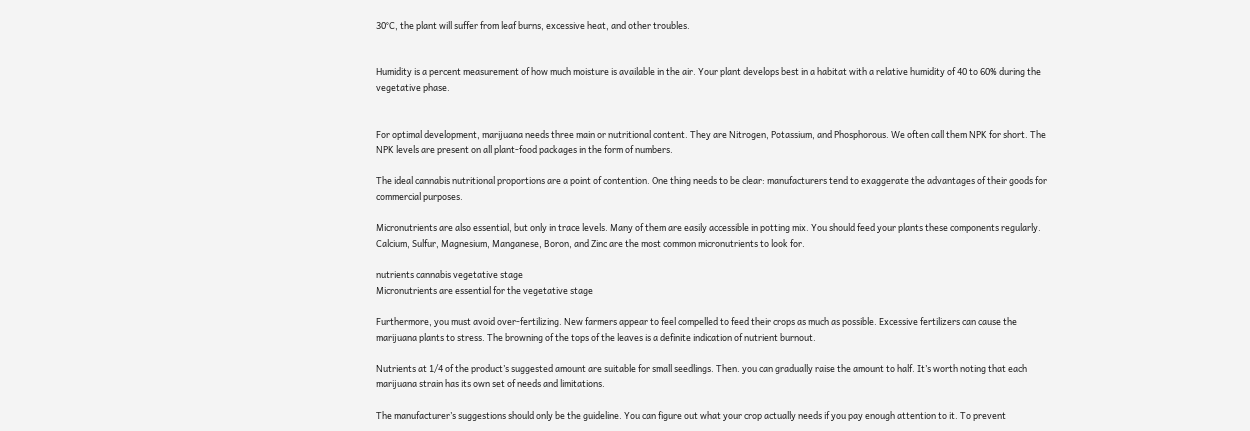30°C, the plant will suffer from leaf burns, excessive heat, and other troubles.


Humidity is a percent measurement of how much moisture is available in the air. Your plant develops best in a habitat with a relative humidity of 40 to 60% during the vegetative phase.


For optimal development, marijuana needs three main or nutritional content. They are Nitrogen, Potassium, and Phosphorous. We often call them NPK for short. The NPK levels are present on all plant-food packages in the form of numbers.

The ideal cannabis nutritional proportions are a point of contention. One thing needs to be clear: manufacturers tend to exaggerate the advantages of their goods for commercial purposes.

Micronutrients are also essential, but only in trace levels. Many of them are easily accessible in potting mix. You should feed your plants these components regularly. Calcium, Sulfur, Magnesium, Manganese, Boron, and Zinc are the most common micronutrients to look for.

nutrients cannabis vegetative stage
Micronutrients are essential for the vegetative stage

Furthermore, you must avoid over-fertilizing. New farmers appear to feel compelled to feed their crops as much as possible. Excessive fertilizers can cause the marijuana plants to stress. The browning of the tops of the leaves is a definite indication of nutrient burnout.

Nutrients at 1/4 of the product’s suggested amount are suitable for small seedlings. Then. you can gradually raise the amount to half. It’s worth noting that each marijuana strain has its own set of needs and limitations.

The manufacturer’s suggestions should only be the guideline. You can figure out what your crop actually needs if you pay enough attention to it. To prevent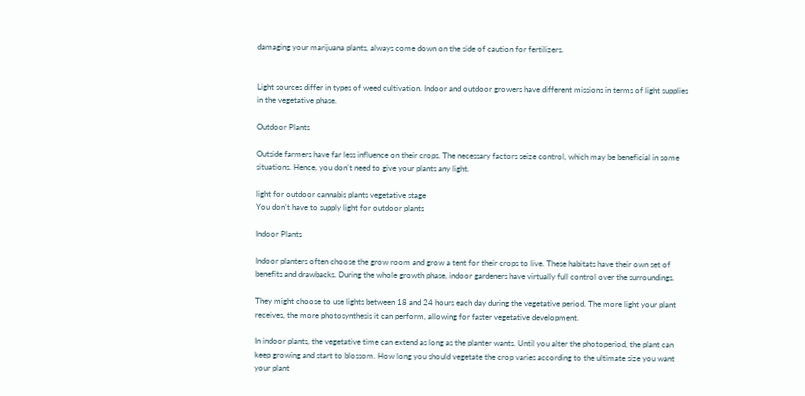damaging your marijuana plants, always come down on the side of caution for fertilizers.


Light sources differ in types of weed cultivation. Indoor and outdoor growers have different missions in terms of light supplies in the vegetative phase.

Outdoor Plants

Outside farmers have far less influence on their crops. The necessary factors seize control, which may be beneficial in some situations. Hence, you don’t need to give your plants any light.

light for outdoor cannabis plants vegetative stage
You don’t have to supply light for outdoor plants

Indoor Plants

Indoor planters often choose the grow room and grow a tent for their crops to live. These habitats have their own set of benefits and drawbacks. During the whole growth phase, indoor gardeners have virtually full control over the surroundings.

They might choose to use lights between 18 and 24 hours each day during the vegetative period. The more light your plant receives, the more photosynthesis it can perform, allowing for faster vegetative development.

In indoor plants, the vegetative time can extend as long as the planter wants. Until you alter the photoperiod, the plant can keep growing and start to blossom. How long you should vegetate the crop varies according to the ultimate size you want your plant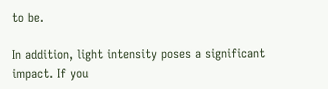to be.

In addition, light intensity poses a significant impact. If you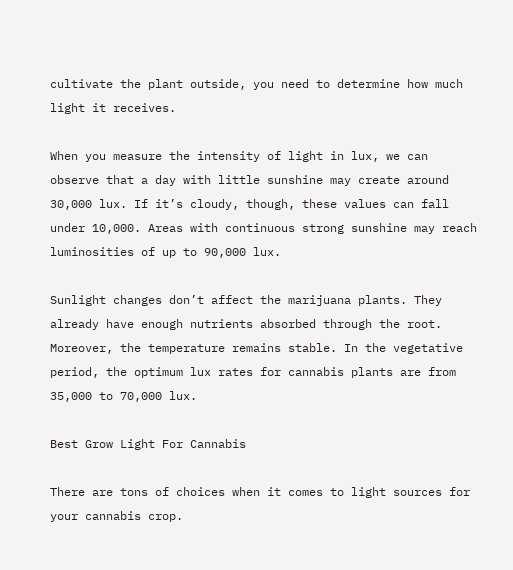cultivate the plant outside, you need to determine how much light it receives.

When you measure the intensity of light in lux, we can observe that a day with little sunshine may create around 30,000 lux. If it’s cloudy, though, these values can fall under 10,000. Areas with continuous strong sunshine may reach luminosities of up to 90,000 lux.

Sunlight changes don’t affect the marijuana plants. They already have enough nutrients absorbed through the root. Moreover, the temperature remains stable. In the vegetative period, the optimum lux rates for cannabis plants are from 35,000 to 70,000 lux.

Best Grow Light For Cannabis

There are tons of choices when it comes to light sources for your cannabis crop.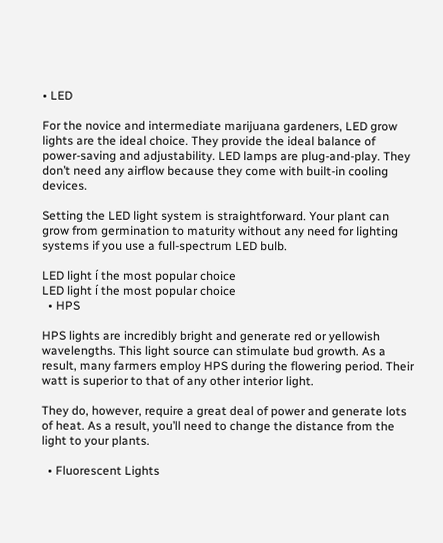• LED

For the novice and intermediate marijuana gardeners, LED grow lights are the ideal choice. They provide the ideal balance of power-saving and adjustability. LED lamps are plug-and-play. They don’t need any airflow because they come with built-in cooling devices.

Setting the LED light system is straightforward. Your plant can grow from germination to maturity without any need for lighting systems if you use a full-spectrum LED bulb.

LED light í the most popular choice
LED light í the most popular choice
  • HPS

HPS lights are incredibly bright and generate red or yellowish wavelengths. This light source can stimulate bud growth. As a result, many farmers employ HPS during the flowering period. Their watt is superior to that of any other interior light.

They do, however, require a great deal of power and generate lots of heat. As a result, you’ll need to change the distance from the light to your plants.

  • Fluorescent Lights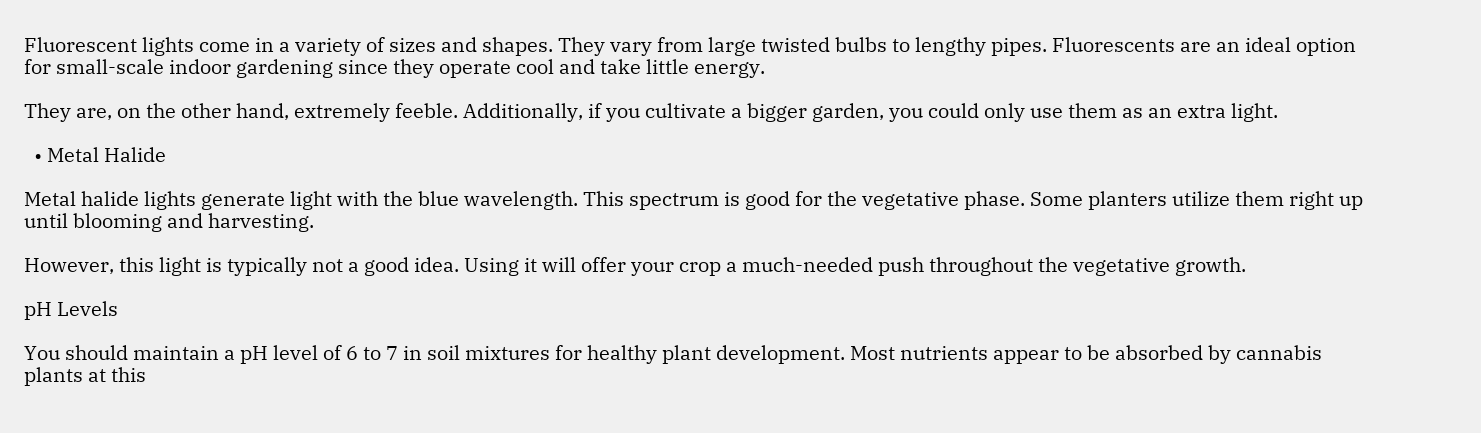Fluorescent lights come in a variety of sizes and shapes. They vary from large twisted bulbs to lengthy pipes. Fluorescents are an ideal option for small-scale indoor gardening since they operate cool and take little energy.

They are, on the other hand, extremely feeble. Additionally, if you cultivate a bigger garden, you could only use them as an extra light.

  • Metal Halide

Metal halide lights generate light with the blue wavelength. This spectrum is good for the vegetative phase. Some planters utilize them right up until blooming and harvesting.

However, this light is typically not a good idea. Using it will offer your crop a much-needed push throughout the vegetative growth.

pH Levels

You should maintain a pH level of 6 to 7 in soil mixtures for healthy plant development. Most nutrients appear to be absorbed by cannabis plants at this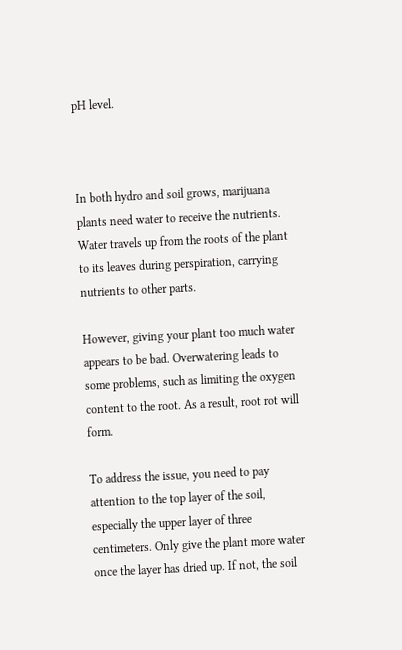pH level.



In both hydro and soil grows, marijuana plants need water to receive the nutrients. Water travels up from the roots of the plant to its leaves during perspiration, carrying nutrients to other parts.

However, giving your plant too much water appears to be bad. Overwatering leads to some problems, such as limiting the oxygen content to the root. As a result, root rot will form.

To address the issue, you need to pay attention to the top layer of the soil, especially the upper layer of three centimeters. Only give the plant more water once the layer has dried up. If not, the soil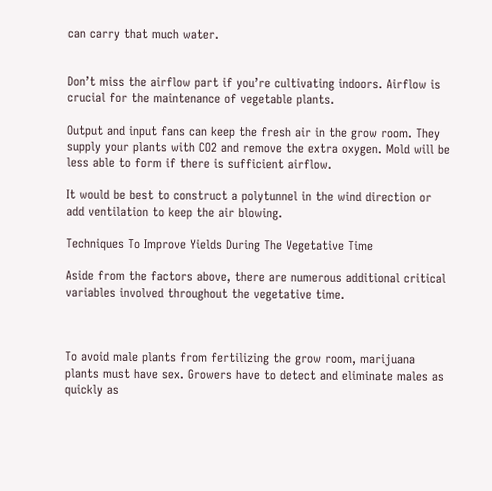can carry that much water.


Don’t miss the airflow part if you’re cultivating indoors. Airflow is crucial for the maintenance of vegetable plants.

Output and input fans can keep the fresh air in the grow room. They supply your plants with CO2 and remove the extra oxygen. Mold will be less able to form if there is sufficient airflow.

It would be best to construct a polytunnel in the wind direction or add ventilation to keep the air blowing.

Techniques To Improve Yields During The Vegetative Time

Aside from the factors above, there are numerous additional critical variables involved throughout the vegetative time.



To avoid male plants from fertilizing the grow room, marijuana plants must have sex. Growers have to detect and eliminate males as quickly as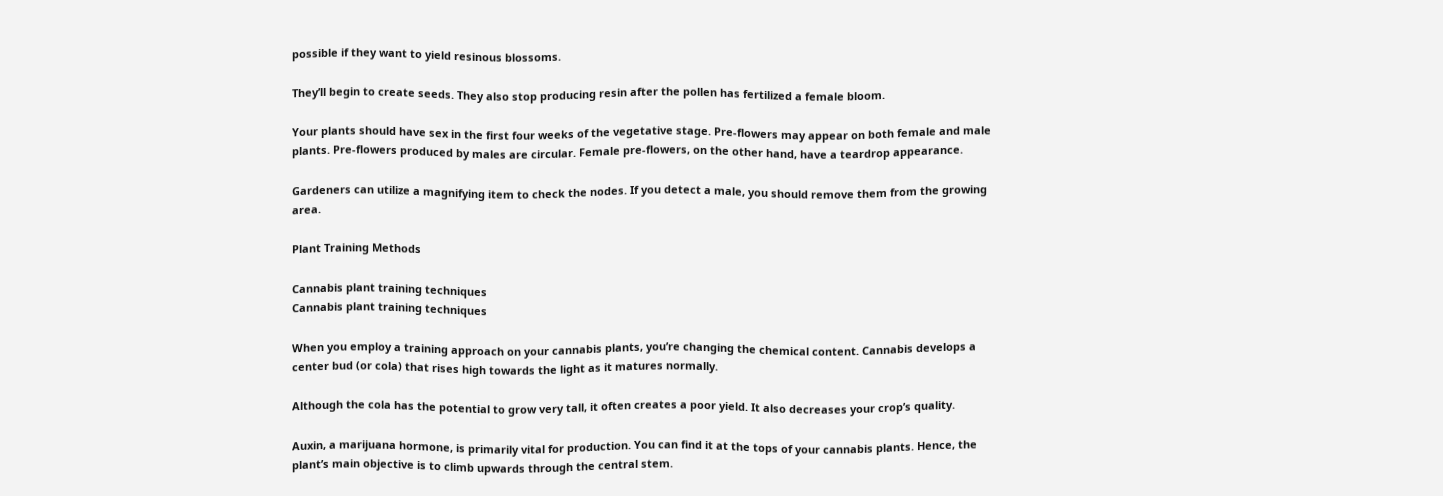possible if they want to yield resinous blossoms.

They’ll begin to create seeds. They also stop producing resin after the pollen has fertilized a female bloom.

Your plants should have sex in the first four weeks of the vegetative stage. Pre-flowers may appear on both female and male plants. Pre-flowers produced by males are circular. Female pre-flowers, on the other hand, have a teardrop appearance.

Gardeners can utilize a magnifying item to check the nodes. If you detect a male, you should remove them from the growing area.

Plant Training Methods

Cannabis plant training techniques
Cannabis plant training techniques

When you employ a training approach on your cannabis plants, you’re changing the chemical content. Cannabis develops a center bud (or cola) that rises high towards the light as it matures normally.

Although the cola has the potential to grow very tall, it often creates a poor yield. It also decreases your crop’s quality.

Auxin, a marijuana hormone, is primarily vital for production. You can find it at the tops of your cannabis plants. Hence, the plant’s main objective is to climb upwards through the central stem.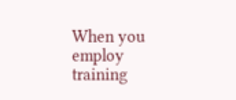When you employ training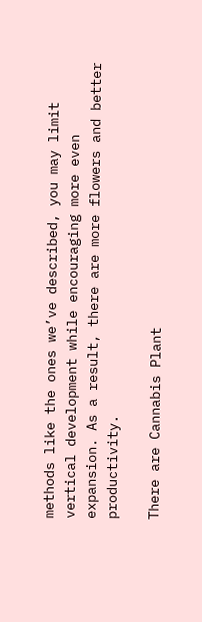methods like the ones we’ve described, you may limit vertical development while encouraging more even expansion. As a result, there are more flowers and better productivity.

There are Cannabis Plant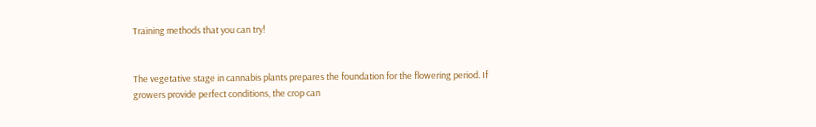Training methods that you can try!


The vegetative stage in cannabis plants prepares the foundation for the flowering period. If growers provide perfect conditions, the crop can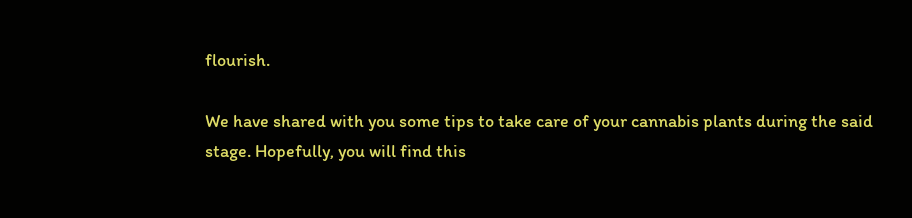flourish.

We have shared with you some tips to take care of your cannabis plants during the said stage. Hopefully, you will find this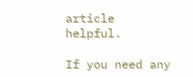article helpful.

If you need any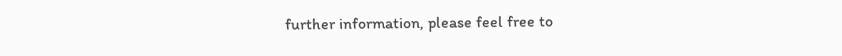further information, please feel free to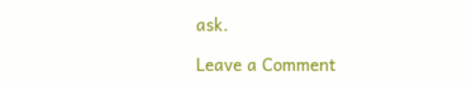ask.

Leave a Comment